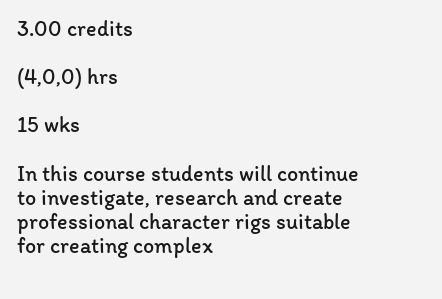3.00 credits

(4,0,0) hrs

15 wks

In this course students will continue to investigate, research and create professional character rigs suitable for creating complex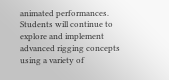animated performances. Students will continue to explore and implement advanced rigging concepts using a variety of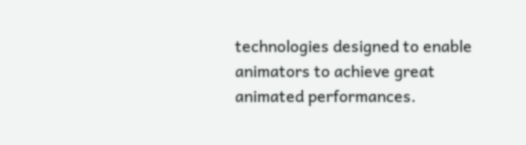technologies designed to enable animators to achieve great animated performances.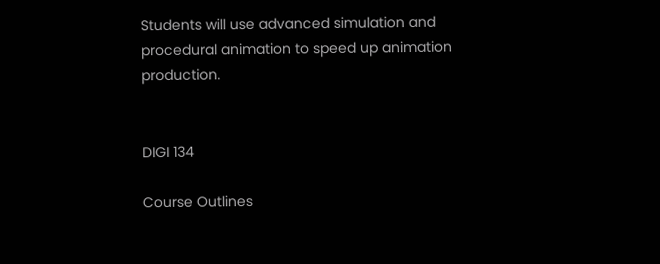Students will use advanced simulation and procedural animation to speed up animation production.


DIGI 134

Course Outlines